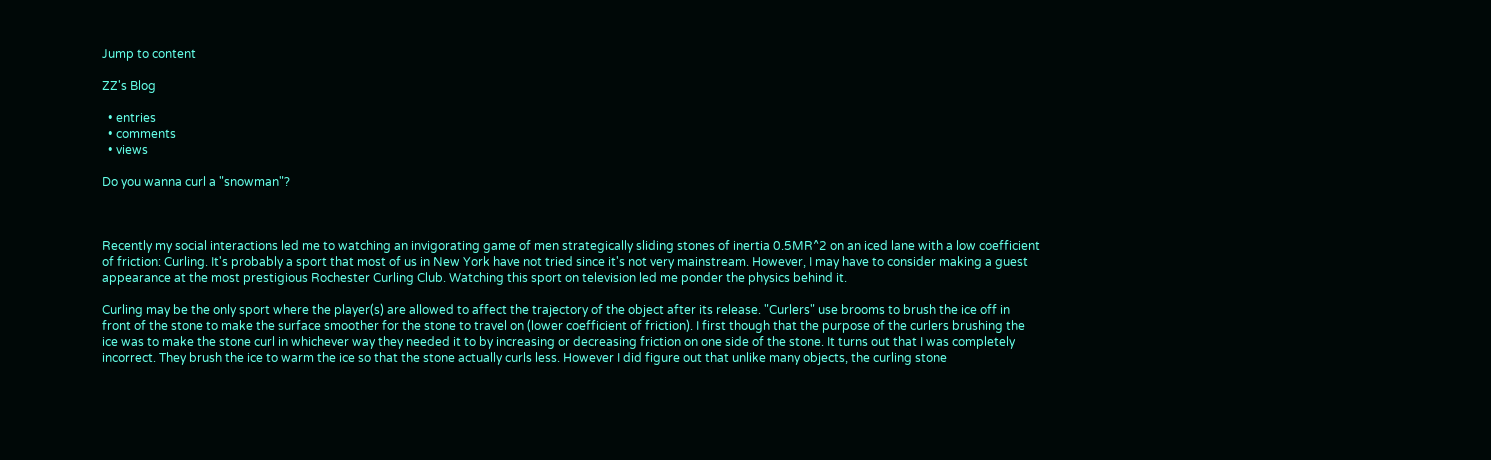Jump to content

ZZ's Blog

  • entries
  • comments
  • views

Do you wanna curl a "snowman"?



Recently my social interactions led me to watching an invigorating game of men strategically sliding stones of inertia 0.5MR^2 on an iced lane with a low coefficient of friction: Curling. It's probably a sport that most of us in New York have not tried since it's not very mainstream. However, I may have to consider making a guest appearance at the most prestigious Rochester Curling Club. Watching this sport on television led me ponder the physics behind it.

Curling may be the only sport where the player(s) are allowed to affect the trajectory of the object after its release. "Curlers" use brooms to brush the ice off in front of the stone to make the surface smoother for the stone to travel on (lower coefficient of friction). I first though that the purpose of the curlers brushing the ice was to make the stone curl in whichever way they needed it to by increasing or decreasing friction on one side of the stone. It turns out that I was completely incorrect. They brush the ice to warm the ice so that the stone actually curls less. However I did figure out that unlike many objects, the curling stone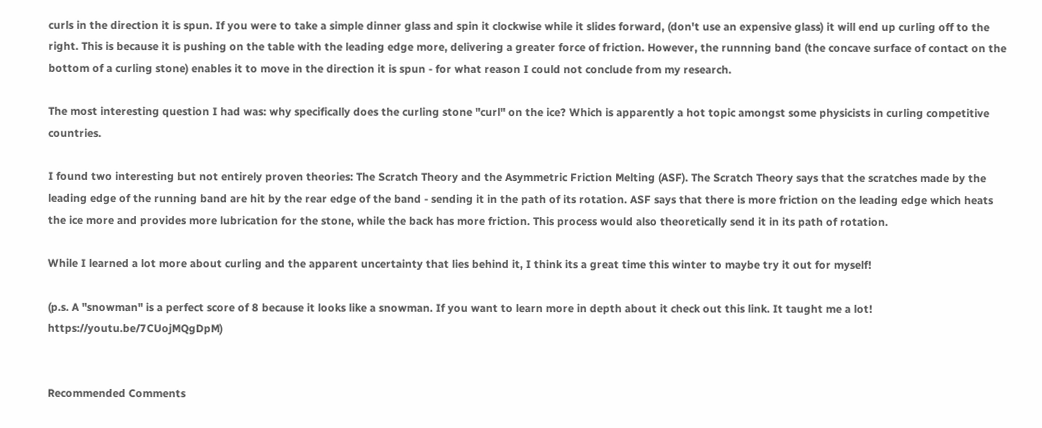curls in the direction it is spun. If you were to take a simple dinner glass and spin it clockwise while it slides forward, (don't use an expensive glass) it will end up curling off to the right. This is because it is pushing on the table with the leading edge more, delivering a greater force of friction. However, the runnning band (the concave surface of contact on the bottom of a curling stone) enables it to move in the direction it is spun - for what reason I could not conclude from my research.

The most interesting question I had was: why specifically does the curling stone "curl" on the ice? Which is apparently a hot topic amongst some physicists in curling competitive countries.

I found two interesting but not entirely proven theories: The Scratch Theory and the Asymmetric Friction Melting (ASF). The Scratch Theory says that the scratches made by the leading edge of the running band are hit by the rear edge of the band - sending it in the path of its rotation. ASF says that there is more friction on the leading edge which heats the ice more and provides more lubrication for the stone, while the back has more friction. This process would also theoretically send it in its path of rotation.

While I learned a lot more about curling and the apparent uncertainty that lies behind it, I think its a great time this winter to maybe try it out for myself!

(p.s. A "snowman" is a perfect score of 8 because it looks like a snowman. If you want to learn more in depth about it check out this link. It taught me a lot! https://youtu.be/7CUojMQgDpM)


Recommended Comments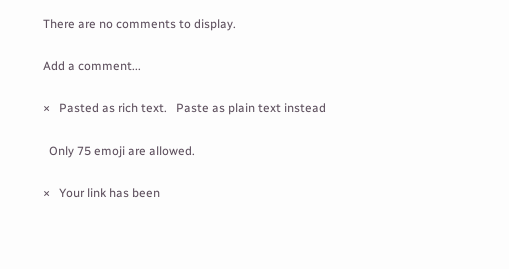There are no comments to display.

Add a comment...

×   Pasted as rich text.   Paste as plain text instead

  Only 75 emoji are allowed.

×   Your link has been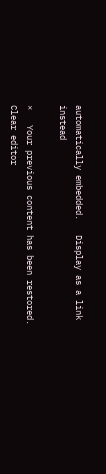automatically embedded.   Display as a link instead

×   Your previous content has been restored.   Clear editor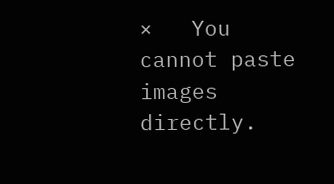×   You cannot paste images directly.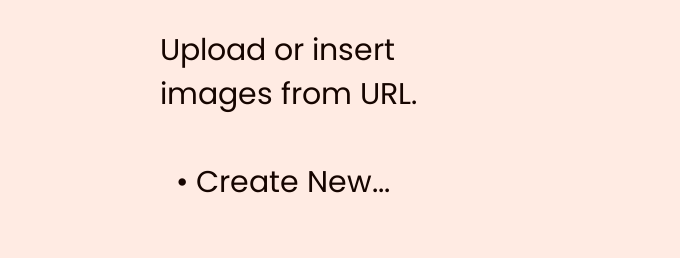Upload or insert images from URL.

  • Create New...